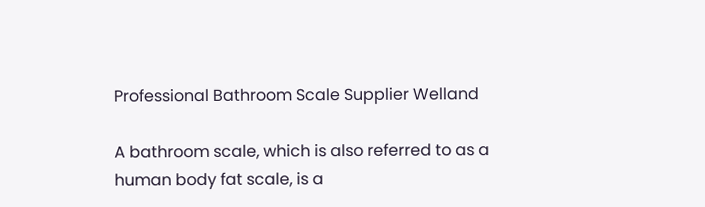Professional Bathroom Scale Supplier Welland

A bathroom scale, which is also referred to as a human body fat scale, is a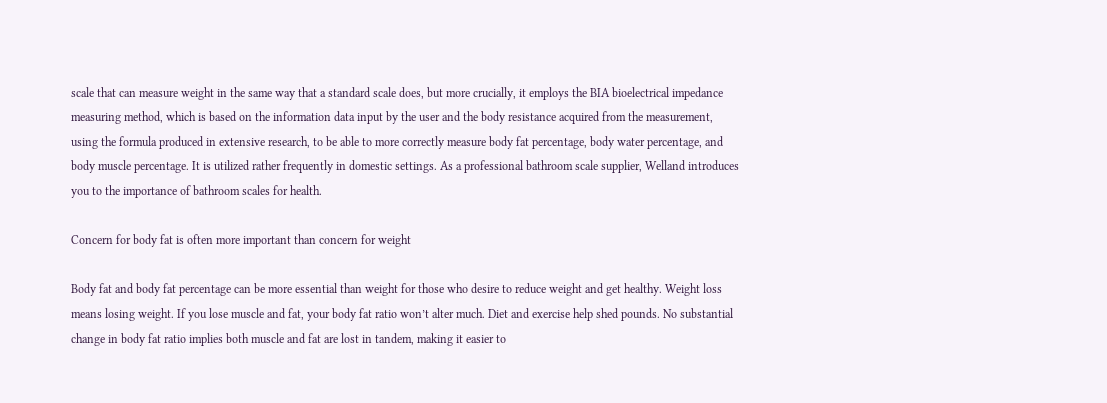scale that can measure weight in the same way that a standard scale does, but more crucially, it employs the BIA bioelectrical impedance measuring method, which is based on the information data input by the user and the body resistance acquired from the measurement, using the formula produced in extensive research, to be able to more correctly measure body fat percentage, body water percentage, and body muscle percentage. It is utilized rather frequently in domestic settings. As a professional bathroom scale supplier, Welland introduces you to the importance of bathroom scales for health.

Concern for body fat is often more important than concern for weight

Body fat and body fat percentage can be more essential than weight for those who desire to reduce weight and get healthy. Weight loss means losing weight. If you lose muscle and fat, your body fat ratio won’t alter much. Diet and exercise help shed pounds. No substantial change in body fat ratio implies both muscle and fat are lost in tandem, making it easier to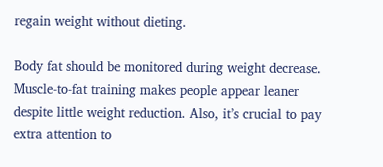regain weight without dieting.

Body fat should be monitored during weight decrease. Muscle-to-fat training makes people appear leaner despite little weight reduction. Also, it’s crucial to pay extra attention to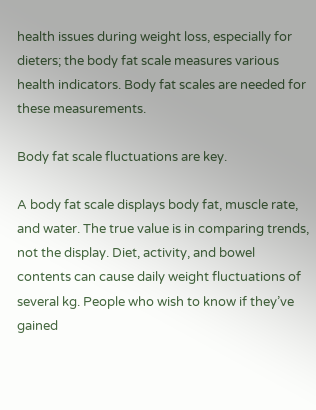health issues during weight loss, especially for dieters; the body fat scale measures various health indicators. Body fat scales are needed for these measurements.

Body fat scale fluctuations are key.

A body fat scale displays body fat, muscle rate, and water. The true value is in comparing trends, not the display. Diet, activity, and bowel contents can cause daily weight fluctuations of several kg. People who wish to know if they’ve gained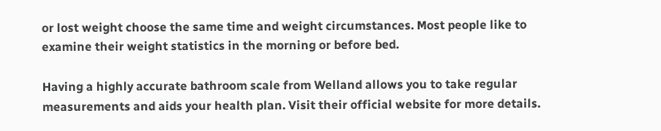or lost weight choose the same time and weight circumstances. Most people like to examine their weight statistics in the morning or before bed.

Having a highly accurate bathroom scale from Welland allows you to take regular measurements and aids your health plan. Visit their official website for more details.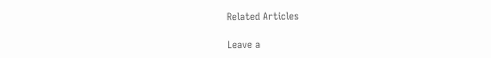Related Articles

Leave a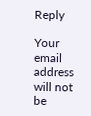Reply

Your email address will not be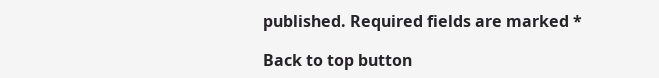published. Required fields are marked *

Back to top button